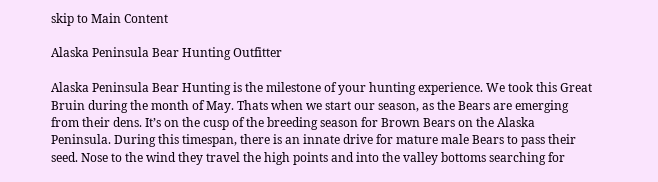skip to Main Content

Alaska Peninsula Bear Hunting Outfitter

Alaska Peninsula Bear Hunting is the milestone of your hunting experience. We took this Great Bruin during the month of May. Thats when we start our season, as the Bears are emerging from their dens. It’s on the cusp of the breeding season for Brown Bears on the Alaska Peninsula. During this timespan, there is an innate drive for mature male Bears to pass their seed. Nose to the wind they travel the high points and into the valley bottoms searching for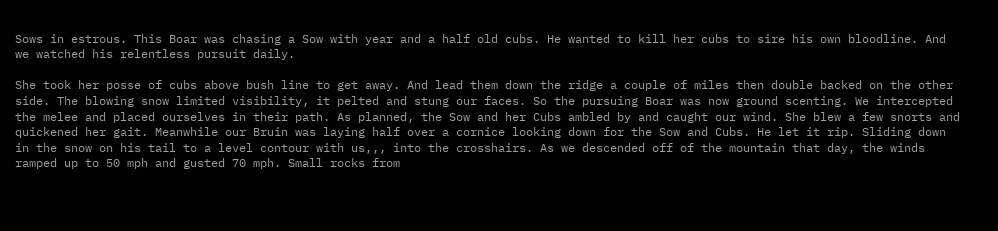Sows in estrous. This Boar was chasing a Sow with year and a half old cubs. He wanted to kill her cubs to sire his own bloodline. And we watched his relentless pursuit daily.

She took her posse of cubs above bush line to get away. And lead them down the ridge a couple of miles then double backed on the other side. The blowing snow limited visibility, it pelted and stung our faces. So the pursuing Boar was now ground scenting. We intercepted the melee and placed ourselves in their path. As planned, the Sow and her Cubs ambled by and caught our wind. She blew a few snorts and quickened her gait. Meanwhile our Bruin was laying half over a cornice looking down for the Sow and Cubs. He let it rip. Sliding down in the snow on his tail to a level contour with us,,, into the crosshairs. As we descended off of the mountain that day, the winds ramped up to 50 mph and gusted 70 mph. Small rocks from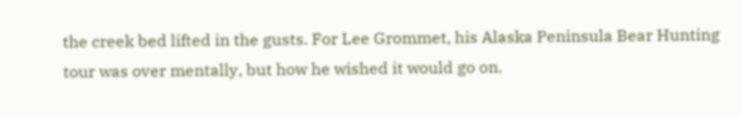the creek bed lifted in the gusts. For Lee Grommet, his Alaska Peninsula Bear Hunting tour was over mentally, but how he wished it would go on.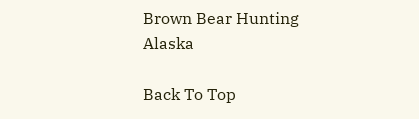Brown Bear Hunting Alaska

Back To Top